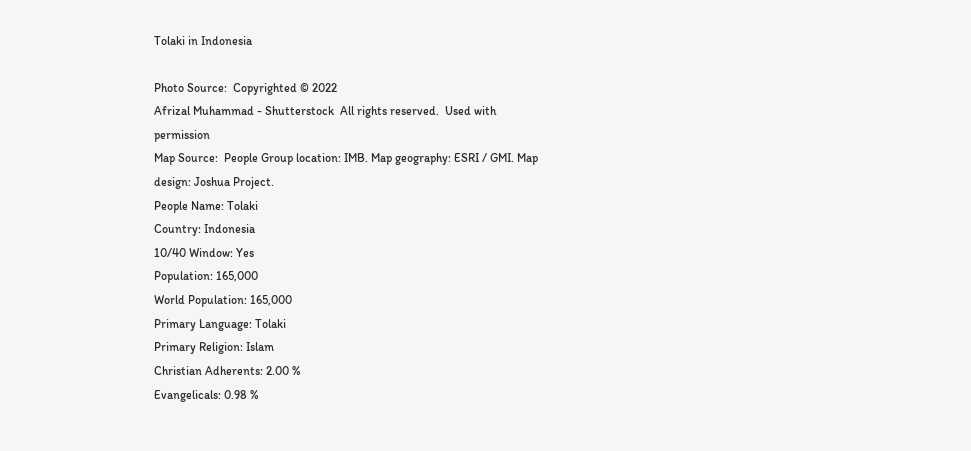Tolaki in Indonesia

Photo Source:  Copyrighted © 2022
Afrizal Muhammad - Shutterstock  All rights reserved.  Used with permission
Map Source:  People Group location: IMB. Map geography: ESRI / GMI. Map design: Joshua Project.
People Name: Tolaki
Country: Indonesia
10/40 Window: Yes
Population: 165,000
World Population: 165,000
Primary Language: Tolaki
Primary Religion: Islam
Christian Adherents: 2.00 %
Evangelicals: 0.98 %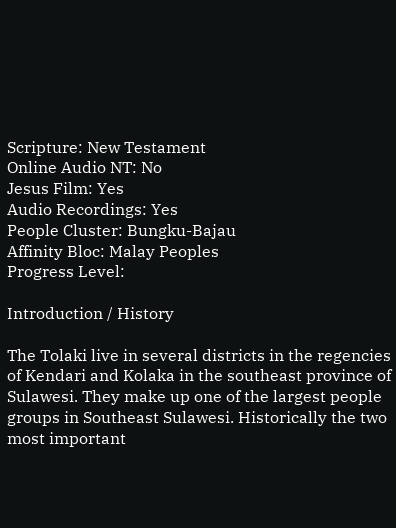Scripture: New Testament
Online Audio NT: No
Jesus Film: Yes
Audio Recordings: Yes
People Cluster: Bungku-Bajau
Affinity Bloc: Malay Peoples
Progress Level:

Introduction / History

The Tolaki live in several districts in the regencies of Kendari and Kolaka in the southeast province of Sulawesi. They make up one of the largest people groups in Southeast Sulawesi. Historically the two most important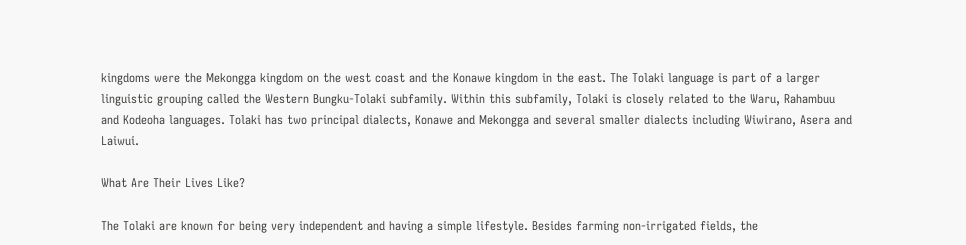kingdoms were the Mekongga kingdom on the west coast and the Konawe kingdom in the east. The Tolaki language is part of a larger linguistic grouping called the Western Bungku-Tolaki subfamily. Within this subfamily, Tolaki is closely related to the Waru, Rahambuu and Kodeoha languages. Tolaki has two principal dialects, Konawe and Mekongga and several smaller dialects including Wiwirano, Asera and Laiwui.

What Are Their Lives Like?

The Tolaki are known for being very independent and having a simple lifestyle. Besides farming non-irrigated fields, the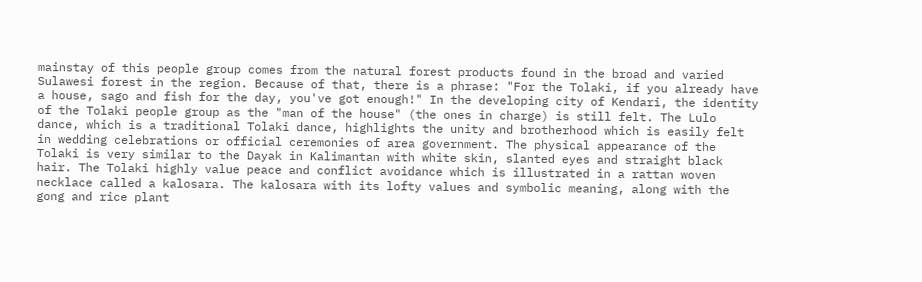mainstay of this people group comes from the natural forest products found in the broad and varied Sulawesi forest in the region. Because of that, there is a phrase: "For the Tolaki, if you already have a house, sago and fish for the day, you've got enough!" In the developing city of Kendari, the identity of the Tolaki people group as the "man of the house" (the ones in charge) is still felt. The Lulo dance, which is a traditional Tolaki dance, highlights the unity and brotherhood which is easily felt in wedding celebrations or official ceremonies of area government. The physical appearance of the Tolaki is very similar to the Dayak in Kalimantan with white skin, slanted eyes and straight black hair. The Tolaki highly value peace and conflict avoidance which is illustrated in a rattan woven necklace called a kalosara. The kalosara with its lofty values and symbolic meaning, along with the gong and rice plant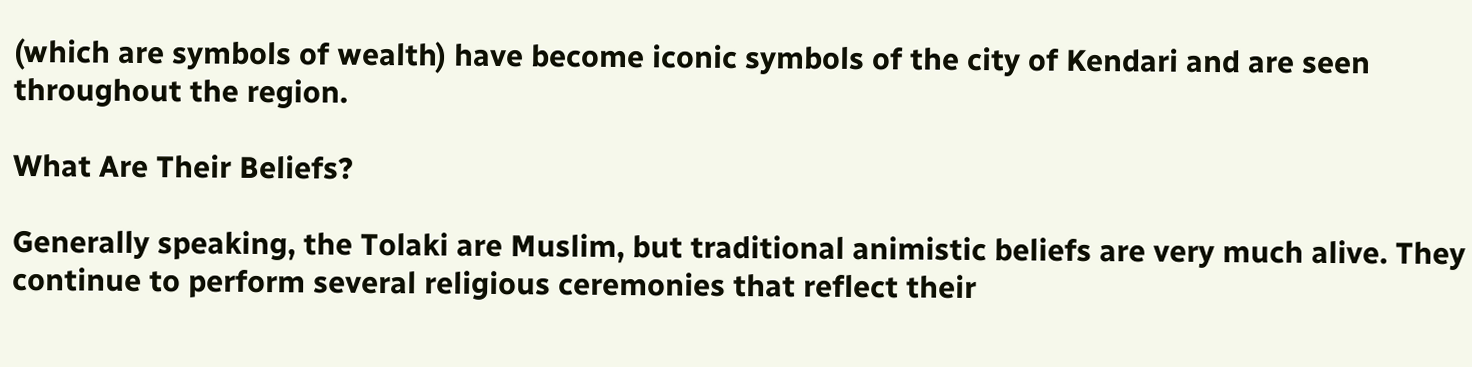(which are symbols of wealth) have become iconic symbols of the city of Kendari and are seen throughout the region.

What Are Their Beliefs?

Generally speaking, the Tolaki are Muslim, but traditional animistic beliefs are very much alive. They continue to perform several religious ceremonies that reflect their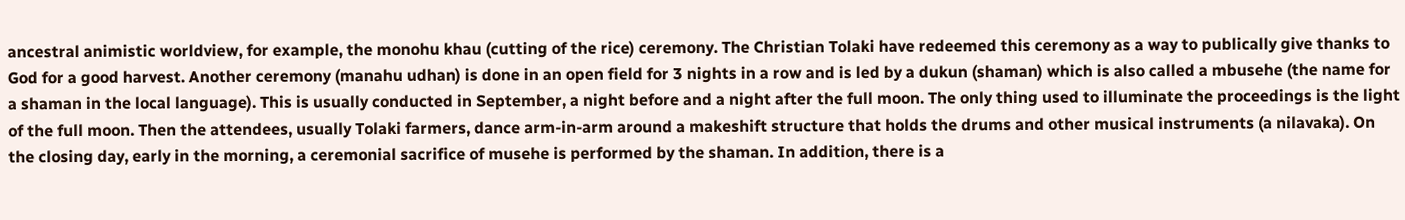ancestral animistic worldview, for example, the monohu khau (cutting of the rice) ceremony. The Christian Tolaki have redeemed this ceremony as a way to publically give thanks to God for a good harvest. Another ceremony (manahu udhan) is done in an open field for 3 nights in a row and is led by a dukun (shaman) which is also called a mbusehe (the name for a shaman in the local language). This is usually conducted in September, a night before and a night after the full moon. The only thing used to illuminate the proceedings is the light of the full moon. Then the attendees, usually Tolaki farmers, dance arm-in-arm around a makeshift structure that holds the drums and other musical instruments (a nilavaka). On the closing day, early in the morning, a ceremonial sacrifice of musehe is performed by the shaman. In addition, there is a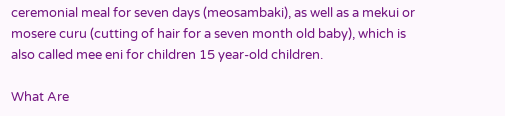ceremonial meal for seven days (meosambaki), as well as a mekui or mosere curu (cutting of hair for a seven month old baby), which is also called mee eni for children 15 year-old children.

What Are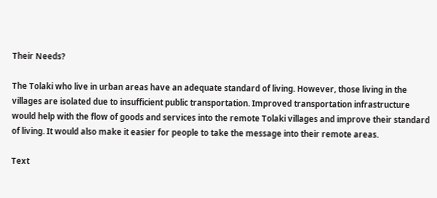Their Needs?

The Tolaki who live in urban areas have an adequate standard of living. However, those living in the villages are isolated due to insufficient public transportation. Improved transportation infrastructure would help with the flow of goods and services into the remote Tolaki villages and improve their standard of living. It would also make it easier for people to take the message into their remote areas.

Text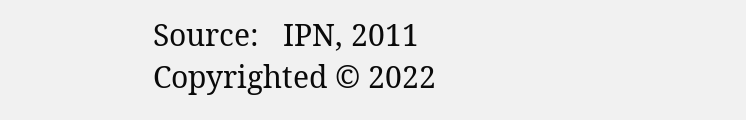Source:   IPN, 2011  Copyrighted © 2022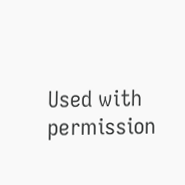Used with permission